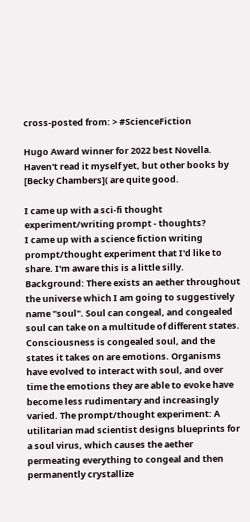cross-posted from: > #ScienceFiction

Hugo Award winner for 2022 best Novella. Haven't read it myself yet, but other books by [Becky Chambers]( are quite good.

I came up with a sci-fi thought experiment/writing prompt - thoughts?
I came up with a science fiction writing prompt/thought experiment that I'd like to share. I'm aware this is a little silly. Background: There exists an aether throughout the universe which I am going to suggestively name "soul". Soul can congeal, and congealed soul can take on a multitude of different states. Consciousness is congealed soul, and the states it takes on are emotions. Organisms have evolved to interact with soul, and over time the emotions they are able to evoke have become less rudimentary and increasingly varied. The prompt/thought experiment: A utilitarian mad scientist designs blueprints for a soul virus, which causes the aether permeating everything to congeal and then permanently crystallize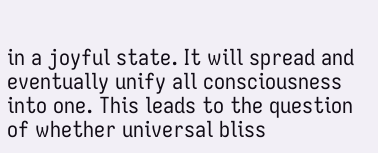in a joyful state. It will spread and eventually unify all consciousness into one. This leads to the question of whether universal bliss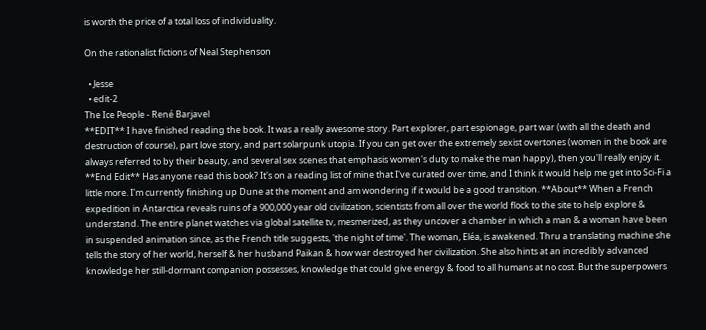is worth the price of a total loss of individuality.

On the rationalist fictions of Neal Stephenson

  • Jesse
  • edit-2
The Ice People - René Barjavel
**EDIT** I have finished reading the book. It was a really awesome story. Part explorer, part espionage, part war (with all the death and destruction of course), part love story, and part solarpunk utopia. If you can get over the extremely sexist overtones (women in the book are always referred to by their beauty, and several sex scenes that emphasis women's duty to make the man happy), then you'll really enjoy it. **End Edit** Has anyone read this book? It's on a reading list of mine that I've curated over time, and I think it would help me get into Sci-Fi a little more. I'm currently finishing up Dune at the moment and am wondering if it would be a good transition. **About** When a French expedition in Antarctica reveals ruins of a 900,000 year old civilization, scientists from all over the world flock to the site to help explore & understand. The entire planet watches via global satellite tv, mesmerized, as they uncover a chamber in which a man & a woman have been in suspended animation since, as the French title suggests, 'the night of time'. The woman, Eléa, is awakened. Thru a translating machine she tells the story of her world, herself & her husband Paikan & how war destroyed her civilization. She also hints at an incredibly advanced knowledge her still-dormant companion possesses, knowledge that could give energy & food to all humans at no cost. But the superpowers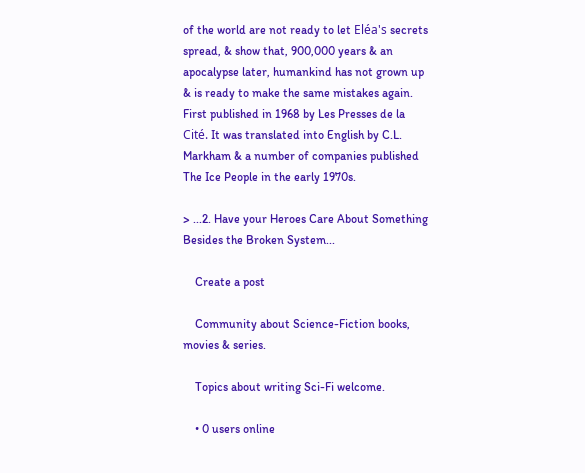of the world are not ready to let Eléa's secrets spread, & show that, 900,000 years & an apocalypse later, humankind has not grown up & is ready to make the same mistakes again. First published in 1968 by Les Presses de la Cité. It was translated into English by C.L. Markham & a number of companies published The Ice People in the early 1970s.

> ...2. Have your Heroes Care About Something Besides the Broken System...

    Create a post

    Community about Science-Fiction books, movies & series.

    Topics about writing Sci-Fi welcome.

    • 0 users online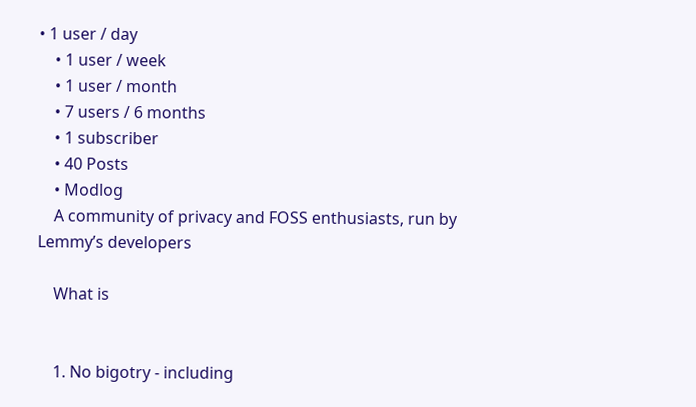• 1 user / day
    • 1 user / week
    • 1 user / month
    • 7 users / 6 months
    • 1 subscriber
    • 40 Posts
    • Modlog
    A community of privacy and FOSS enthusiasts, run by Lemmy’s developers

    What is


    1. No bigotry - including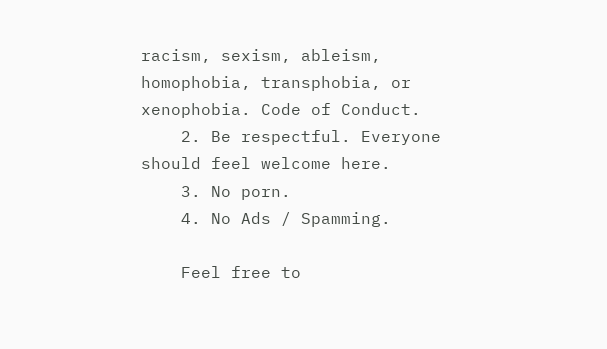racism, sexism, ableism, homophobia, transphobia, or xenophobia. Code of Conduct.
    2. Be respectful. Everyone should feel welcome here.
    3. No porn.
    4. No Ads / Spamming.

    Feel free to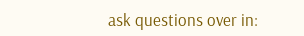ask questions over in: